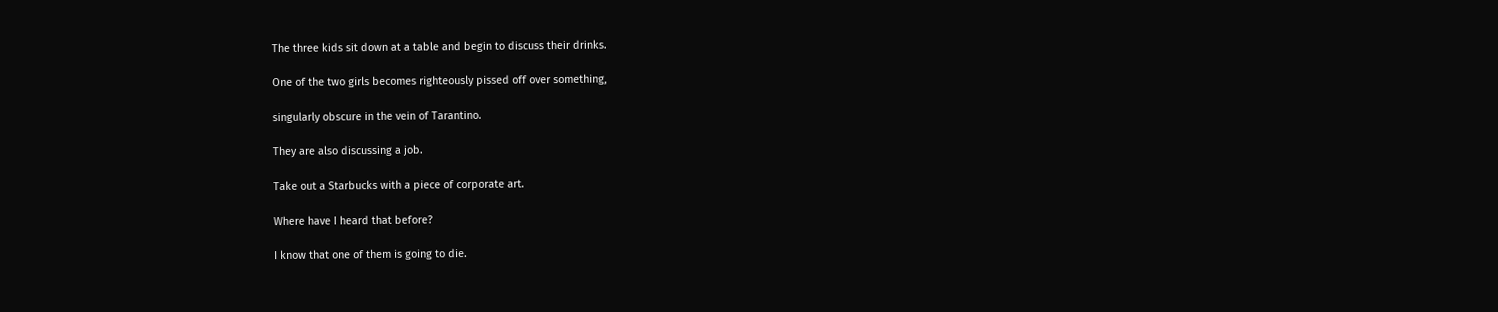The three kids sit down at a table and begin to discuss their drinks.

One of the two girls becomes righteously pissed off over something,

singularly obscure in the vein of Tarantino.

They are also discussing a job.

Take out a Starbucks with a piece of corporate art.

Where have I heard that before?

I know that one of them is going to die.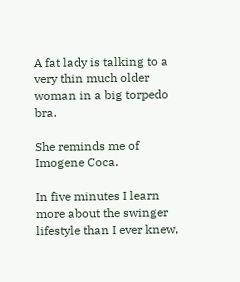A fat lady is talking to a very thin much older woman in a big torpedo bra.

She reminds me of Imogene Coca.

In five minutes I learn more about the swinger lifestyle than I ever knew,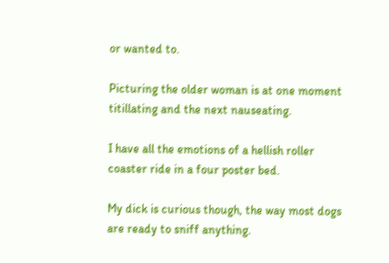or wanted to.

Picturing the older woman is at one moment titillating and the next nauseating.

I have all the emotions of a hellish roller coaster ride in a four poster bed.

My dick is curious though, the way most dogs are ready to sniff anything.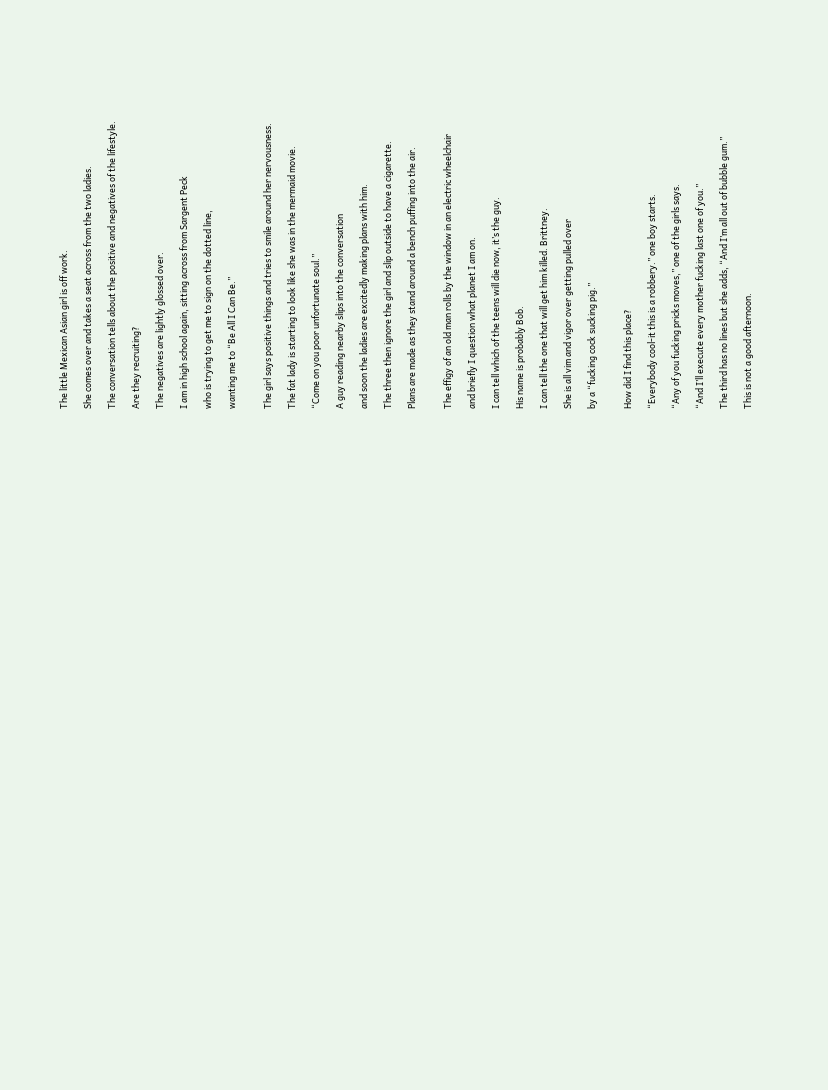The little Mexican Asian girl is off work.

She comes over and takes a seat across from the two ladies.

The conversation tells about the positive and negatives of the lifestyle.

Are they recruiting?

The negatives are lightly glossed over.

I am in high school again, sitting across from Sargent Peck

who is trying to get me to sign on the dotted line,

wanting me to “Be All I Can Be.”


The girl says positive things and tries to smile around her nervousness.

The fat lady is starting to look like she was in the mermaid movie.

“Come on you poor unfortunate soul.”

A guy reading nearby slips into the conversation

and soon the ladies are excitedly making plans with him.

The three then ignore the girl and slip outside to have a cigarette.

Plans are made as they stand around a bench puffing into the air.


The effigy of an old man rolls by the window in an electric wheelchair

and briefly I question what planet I am on.

I can tell which of the teens will die now, it’s the guy.

His name is probably Bob.

I can tell the one that will get him killed. Brittney.

She is all vim and vigor over getting pulled over

by a “fucking cock sucking pig.”


How did I find this place?

“Everybody cool-it this is a robbery.” one boy starts.

“Any of you fucking pricks moves,” one of the girls says.

“And I’ll execute every mother fucking last one of you.”

The third has no lines but she adds, “And I’m all out of bubble gum.”

This is not a good afternoon.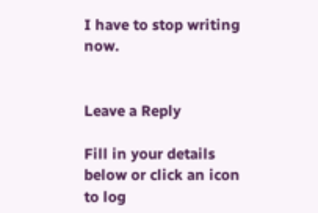I have to stop writing now.


Leave a Reply

Fill in your details below or click an icon to log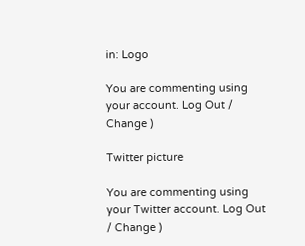in: Logo

You are commenting using your account. Log Out / Change )

Twitter picture

You are commenting using your Twitter account. Log Out / Change )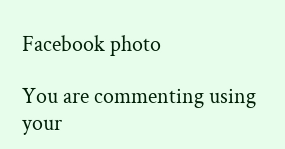Facebook photo

You are commenting using your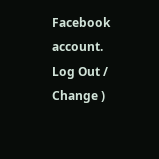Facebook account. Log Out / Change )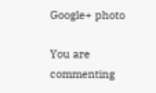Google+ photo

You are commenting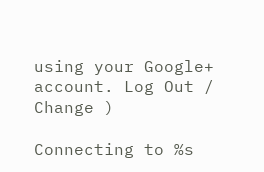using your Google+ account. Log Out / Change )

Connecting to %s